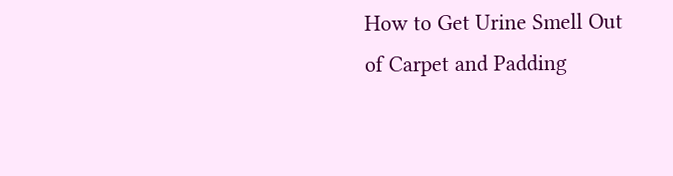How to Get Urine Smell Out of Carpet and Padding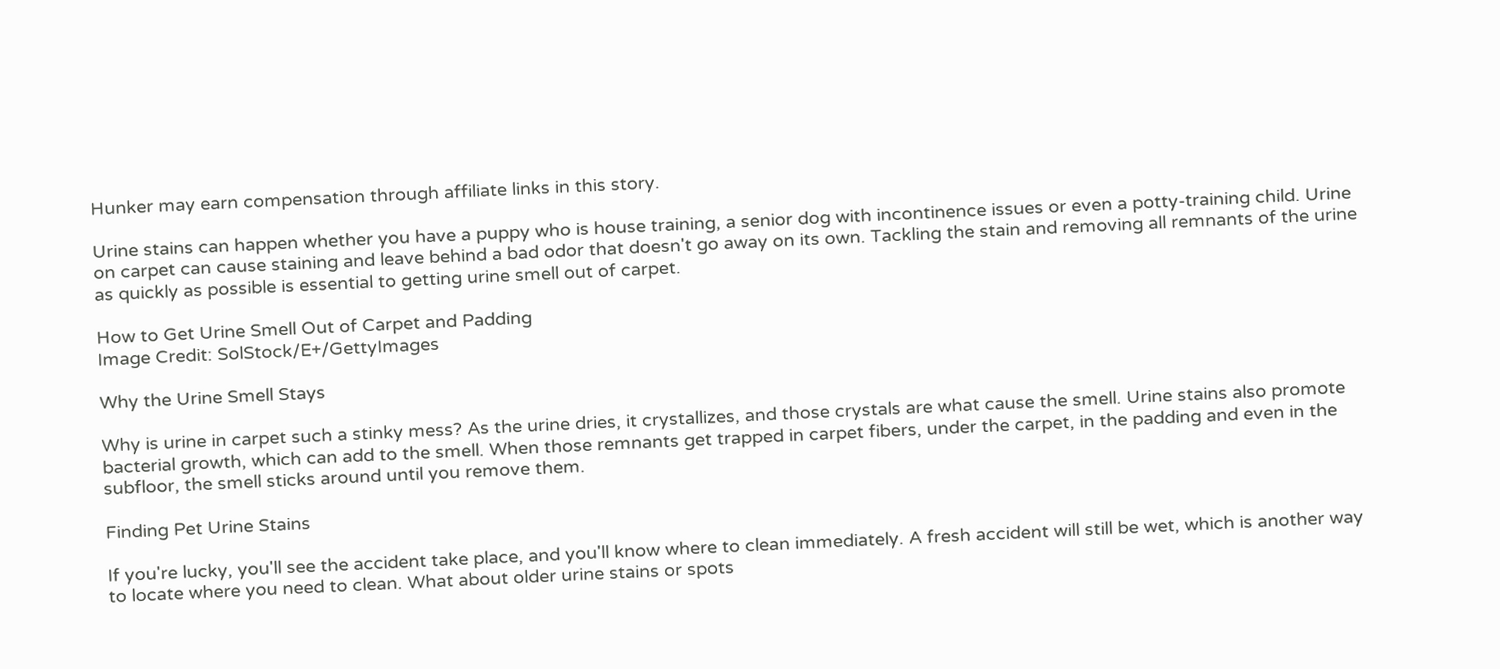Hunker may earn compensation through affiliate links in this story.

Urine stains can happen whether you have a puppy who is house training, a senior dog with incontinence issues or even a potty-training child. Urine on carpet can cause staining and leave behind a bad odor that doesn't go away on its own. Tackling the stain and removing all remnants of the urine as quickly as possible is essential to getting urine smell out of carpet.

How to Get Urine Smell Out of Carpet and Padding
Image Credit: SolStock/E+/GettyImages

Why the Urine Smell Stays

Why is urine in carpet such a stinky mess? As the urine dries, it crystallizes, and those crystals are what cause the smell. Urine stains also promote bacterial growth, which can add to the smell. When those remnants get trapped in carpet fibers, under the carpet, in the padding and even in the subfloor, the smell sticks around until you remove them.

Finding Pet Urine Stains

If you're lucky, you'll see the accident take place, and you'll know where to clean immediately. A fresh accident will still be wet, which is another way to locate where you need to clean. What about older urine stains or spots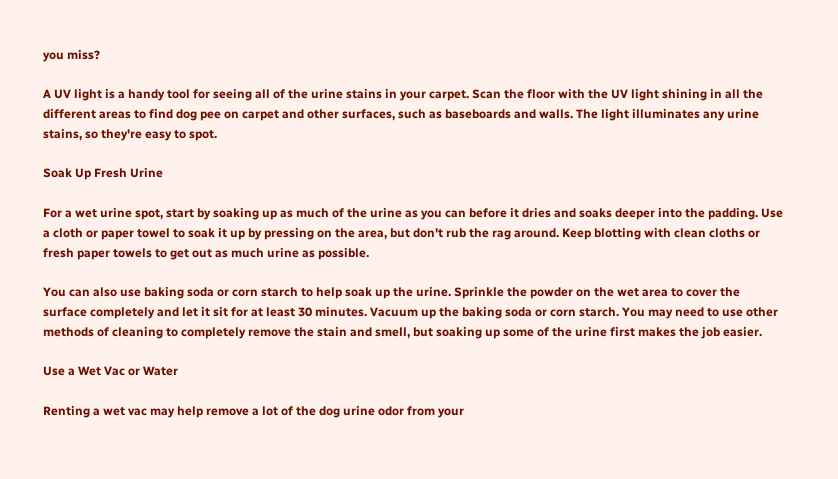you miss?

A UV light is a handy tool for seeing all of the urine stains in your carpet. Scan the floor with the UV light shining in all the different areas to find dog pee on carpet and other surfaces, such as baseboards and walls. The light illuminates any urine stains, so they're easy to spot.

Soak Up Fresh Urine

For a wet urine spot, start by soaking up as much of the urine as you can before it dries and soaks deeper into the padding. Use a cloth or paper towel to soak it up by pressing on the area, but don't rub the rag around. Keep blotting with clean cloths or fresh paper towels to get out as much urine as possible.

You can also use baking soda or corn starch to help soak up the urine. Sprinkle the powder on the wet area to cover the surface completely and let it sit for at least 30 minutes. Vacuum up the baking soda or corn starch. You may need to use other methods of cleaning to completely remove the stain and smell, but soaking up some of the urine first makes the job easier.

Use a Wet Vac or Water

Renting a wet vac may help remove a lot of the dog urine odor from your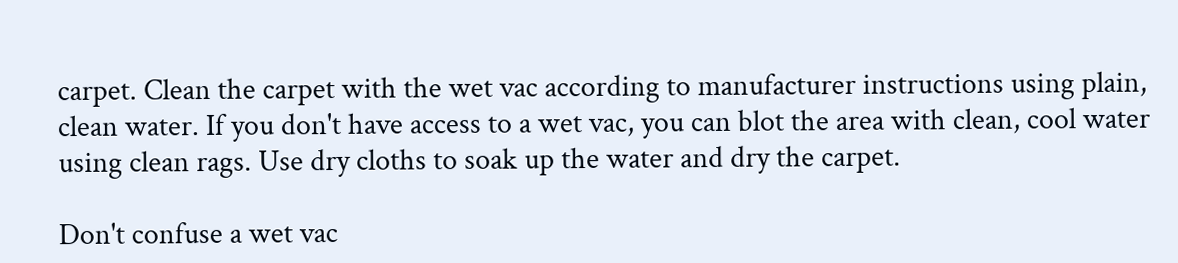carpet. Clean the carpet with the wet vac according to manufacturer instructions using plain, clean water. If you don't have access to a wet vac, you can blot the area with clean, cool water using clean rags. Use dry cloths to soak up the water and dry the carpet.

Don't confuse a wet vac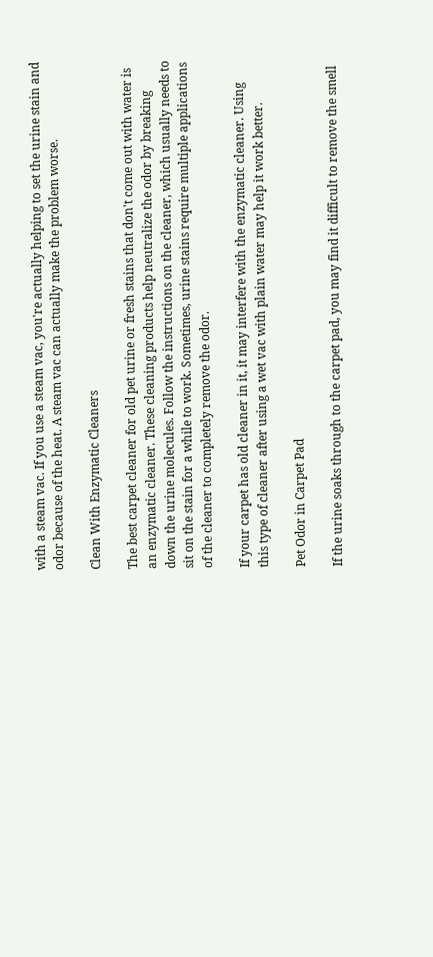with a steam vac. If you use a steam vac, you're actually helping to set the urine stain and odor because of the heat. A steam vac can actually make the problem worse.

Clean With Enzymatic Cleaners

The best carpet cleaner for old pet urine or fresh stains that don't come out with water is an enzymatic cleaner. These cleaning products help neutralize the odor by breaking down the urine molecules. Follow the instructions on the cleaner, which usually needs to sit on the stain for a while to work. Sometimes, urine stains require multiple applications of the cleaner to completely remove the odor.

If your carpet has old cleaner in it, it may interfere with the enzymatic cleaner. Using this type of cleaner after using a wet vac with plain water may help it work better.

Pet Odor in Carpet Pad

If the urine soaks through to the carpet pad, you may find it difficult to remove the smell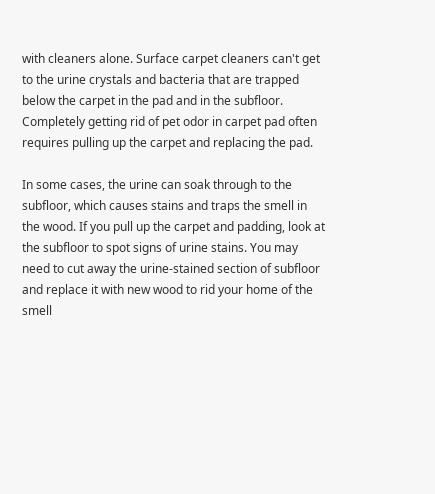with cleaners alone. Surface carpet cleaners can't get to the urine crystals and bacteria that are trapped below the carpet in the pad and in the subfloor. Completely getting rid of pet odor in carpet pad often requires pulling up the carpet and replacing the pad.

In some cases, the urine can soak through to the subfloor, which causes stains and traps the smell in the wood. If you pull up the carpet and padding, look at the subfloor to spot signs of urine stains. You may need to cut away the urine-stained section of subfloor and replace it with new wood to rid your home of the smell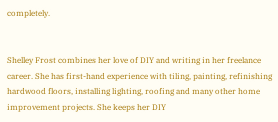completely.


Shelley Frost combines her love of DIY and writing in her freelance career. She has first-hand experience with tiling, painting, refinishing hardwood floors, installing lighting, roofing and many other home improvement projects. She keeps her DIY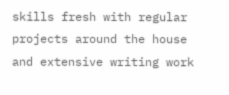skills fresh with regular projects around the house and extensive writing work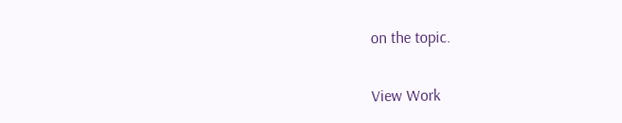on the topic.

View Work